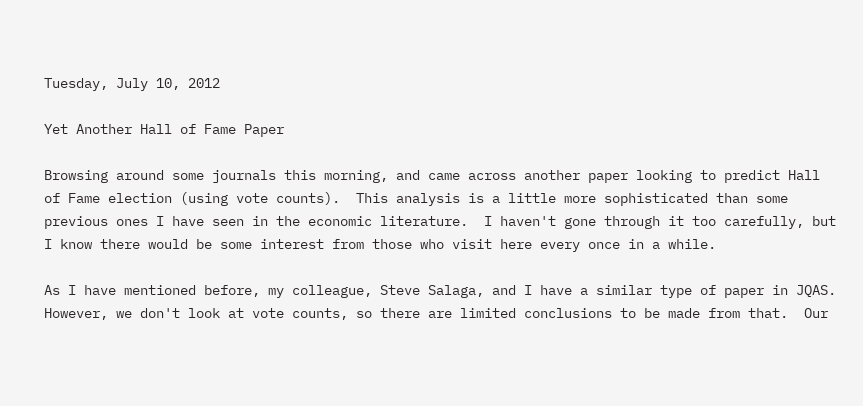Tuesday, July 10, 2012

Yet Another Hall of Fame Paper

Browsing around some journals this morning, and came across another paper looking to predict Hall of Fame election (using vote counts).  This analysis is a little more sophisticated than some previous ones I have seen in the economic literature.  I haven't gone through it too carefully, but I know there would be some interest from those who visit here every once in a while.

As I have mentioned before, my colleague, Steve Salaga, and I have a similar type of paper in JQAS.  However, we don't look at vote counts, so there are limited conclusions to be made from that.  Our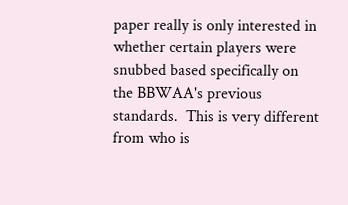paper really is only interested in whether certain players were snubbed based specifically on the BBWAA's previous standards.  This is very different from who is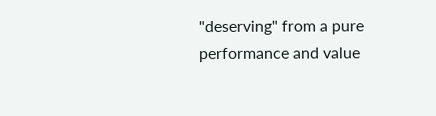"deserving" from a pure performance and value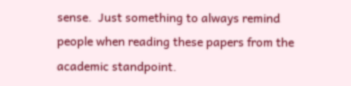sense.  Just something to always remind people when reading these papers from the academic standpoint.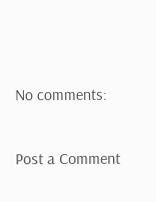No comments:

Post a Comment